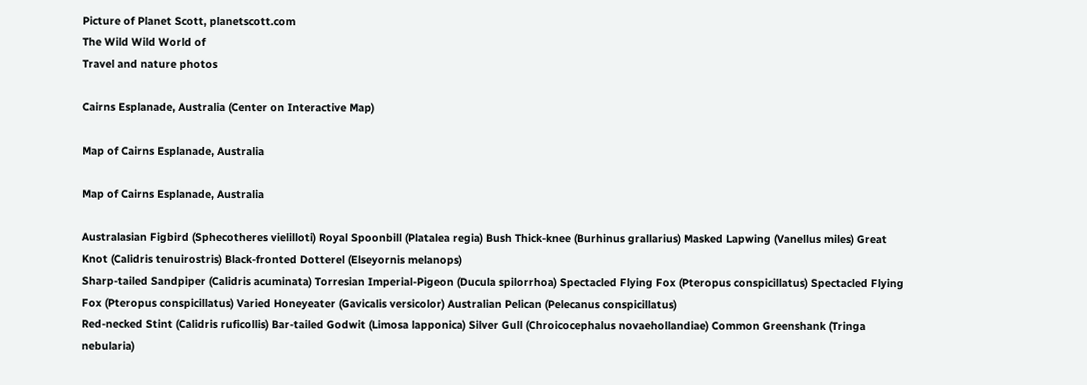Picture of Planet Scott, planetscott.com
The Wild Wild World of
Travel and nature photos

Cairns Esplanade, Australia (Center on Interactive Map)

Map of Cairns Esplanade, Australia

Map of Cairns Esplanade, Australia

Australasian Figbird (Sphecotheres vielilloti) Royal Spoonbill (Platalea regia) Bush Thick-knee (Burhinus grallarius) Masked Lapwing (Vanellus miles) Great Knot (Calidris tenuirostris) Black-fronted Dotterel (Elseyornis melanops)
Sharp-tailed Sandpiper (Calidris acuminata) Torresian Imperial-Pigeon (Ducula spilorrhoa) Spectacled Flying Fox (Pteropus conspicillatus) Spectacled Flying Fox (Pteropus conspicillatus) Varied Honeyeater (Gavicalis versicolor) Australian Pelican (Pelecanus conspicillatus)
Red-necked Stint (Calidris ruficollis) Bar-tailed Godwit (Limosa lapponica) Silver Gull (Chroicocephalus novaehollandiae) Common Greenshank (Tringa nebularia)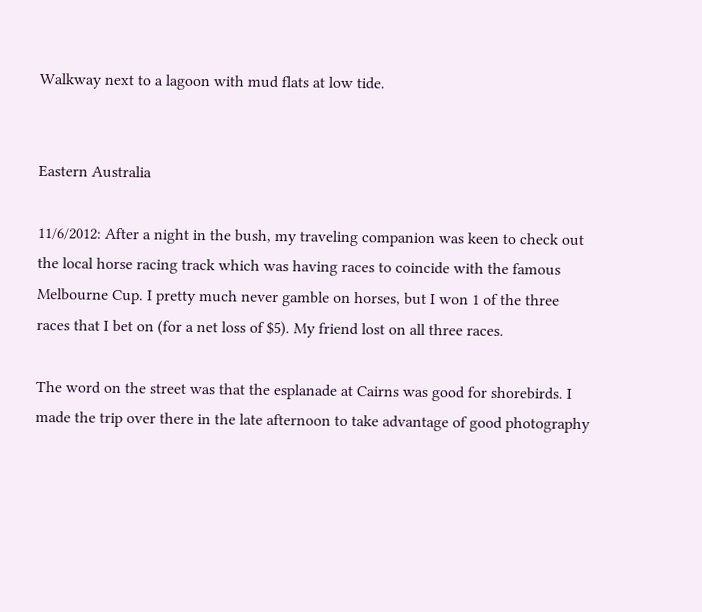Walkway next to a lagoon with mud flats at low tide.


Eastern Australia

11/6/2012: After a night in the bush, my traveling companion was keen to check out the local horse racing track which was having races to coincide with the famous Melbourne Cup. I pretty much never gamble on horses, but I won 1 of the three races that I bet on (for a net loss of $5). My friend lost on all three races.

The word on the street was that the esplanade at Cairns was good for shorebirds. I made the trip over there in the late afternoon to take advantage of good photography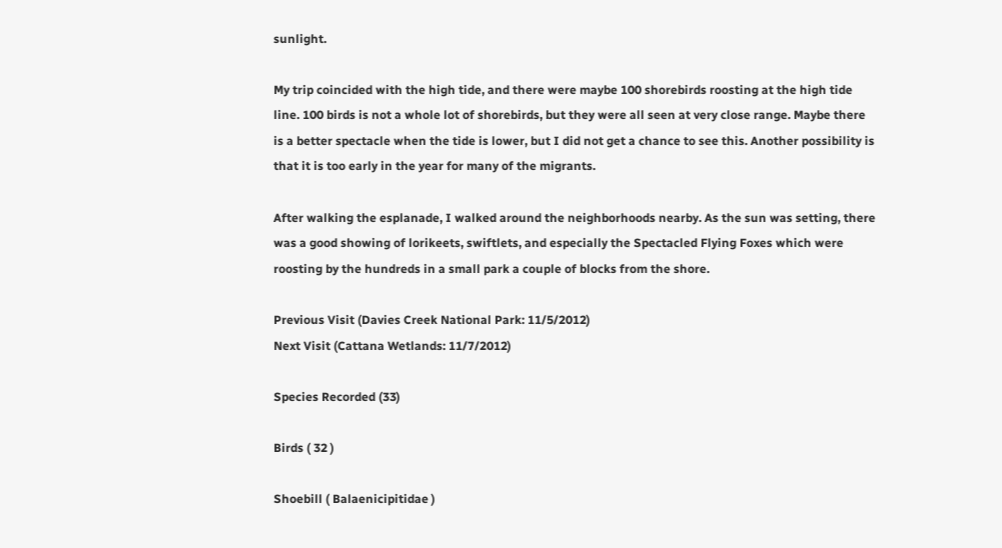sunlight.

My trip coincided with the high tide, and there were maybe 100 shorebirds roosting at the high tide line. 100 birds is not a whole lot of shorebirds, but they were all seen at very close range. Maybe there is a better spectacle when the tide is lower, but I did not get a chance to see this. Another possibility is that it is too early in the year for many of the migrants.

After walking the esplanade, I walked around the neighborhoods nearby. As the sun was setting, there was a good showing of lorikeets, swiftlets, and especially the Spectacled Flying Foxes which were roosting by the hundreds in a small park a couple of blocks from the shore.

Previous Visit (Davies Creek National Park: 11/5/2012)
Next Visit (Cattana Wetlands: 11/7/2012)

Species Recorded (33)

Birds ( 32 )

Shoebill ( Balaenicipitidae )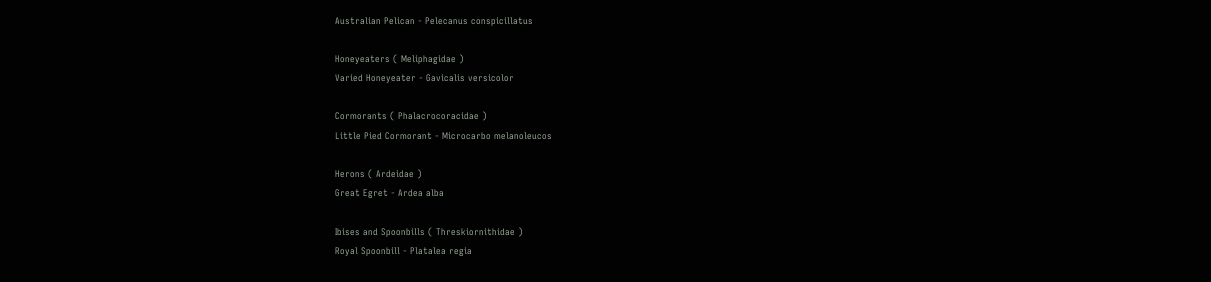Australian Pelican - Pelecanus conspicillatus

Honeyeaters ( Meliphagidae )
Varied Honeyeater - Gavicalis versicolor

Cormorants ( Phalacrocoracidae )
Little Pied Cormorant - Microcarbo melanoleucos

Herons ( Ardeidae )
Great Egret - Ardea alba

Ibises and Spoonbills ( Threskiornithidae )
Royal Spoonbill - Platalea regia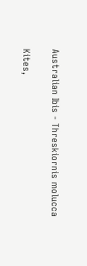Australian Ibis - Threskiornis molucca

Kites,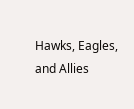Hawks, Eagles, and Allies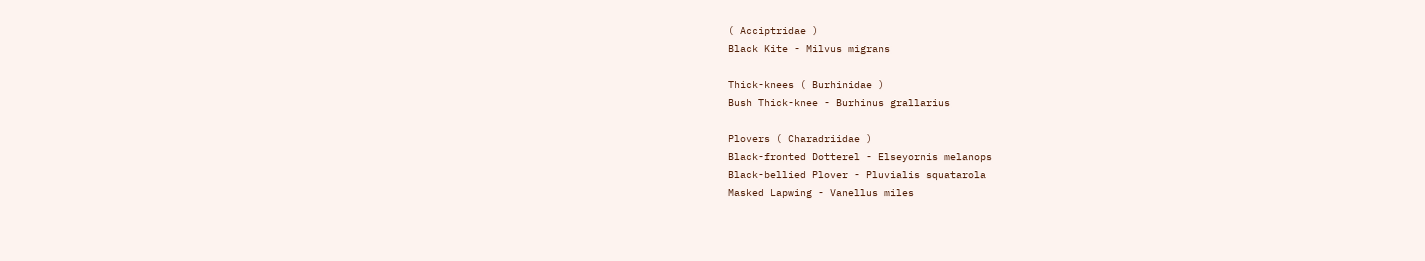( Acciptridae )
Black Kite - Milvus migrans

Thick-knees ( Burhinidae )
Bush Thick-knee - Burhinus grallarius

Plovers ( Charadriidae )
Black-fronted Dotterel - Elseyornis melanops
Black-bellied Plover - Pluvialis squatarola
Masked Lapwing - Vanellus miles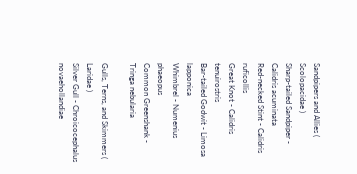Sandpipers and Allies ( Scolopacidae )
Sharp-tailed Sandpiper - Calidris acuminata
Red-necked Stint - Calidris ruficollis
Great Knot - Calidris tenuirostris
Bar-tailed Godwit - Limosa lapponica
Whimbrel - Numenius phaeopus
Common Greenshank - Tringa nebularia

Gulls, Terns, and Skimmers ( Laridae )
Silver Gull - Chroicocephalus novaehollandiae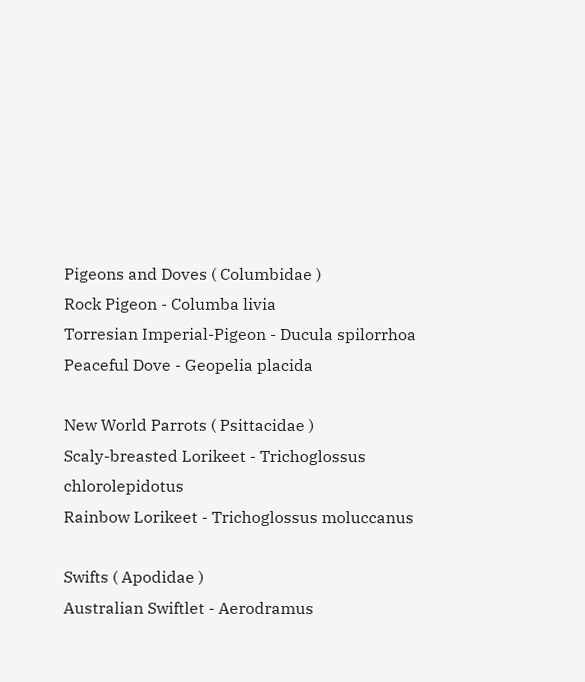Pigeons and Doves ( Columbidae )
Rock Pigeon - Columba livia
Torresian Imperial-Pigeon - Ducula spilorrhoa
Peaceful Dove - Geopelia placida

New World Parrots ( Psittacidae )
Scaly-breasted Lorikeet - Trichoglossus chlorolepidotus
Rainbow Lorikeet - Trichoglossus moluccanus

Swifts ( Apodidae )
Australian Swiftlet - Aerodramus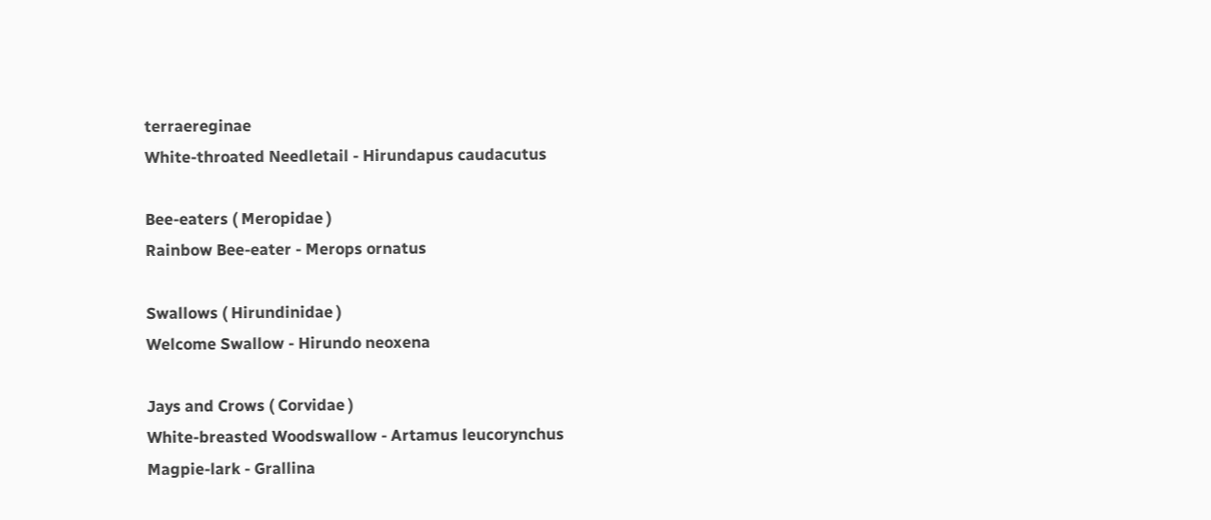terraereginae
White-throated Needletail - Hirundapus caudacutus

Bee-eaters ( Meropidae )
Rainbow Bee-eater - Merops ornatus

Swallows ( Hirundinidae )
Welcome Swallow - Hirundo neoxena

Jays and Crows ( Corvidae )
White-breasted Woodswallow - Artamus leucorynchus
Magpie-lark - Grallina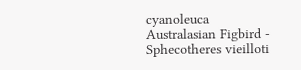cyanoleuca
Australasian Figbird - Sphecotheres vieilloti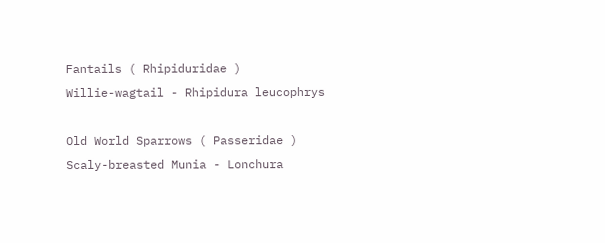Fantails ( Rhipiduridae )
Willie-wagtail - Rhipidura leucophrys

Old World Sparrows ( Passeridae )
Scaly-breasted Munia - Lonchura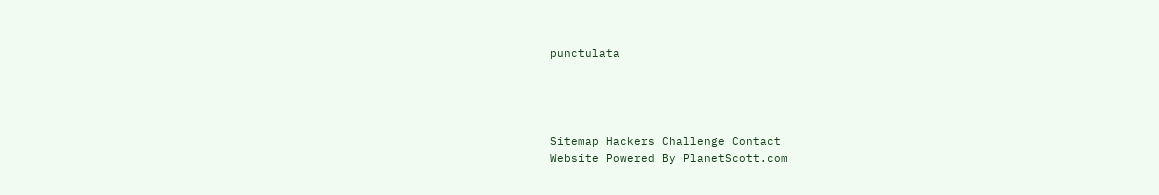punctulata




Sitemap Hackers Challenge Contact
Website Powered By PlanetScott.com